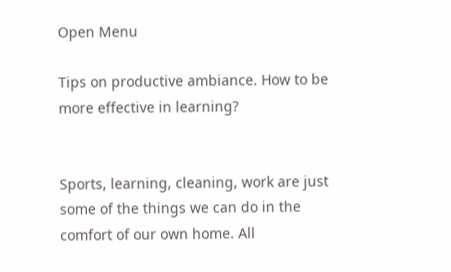Open Menu

Tips on productive ambiance. How to be more effective in learning?


Sports, learning, cleaning, work are just some of the things we can do in the comfort of our own home. All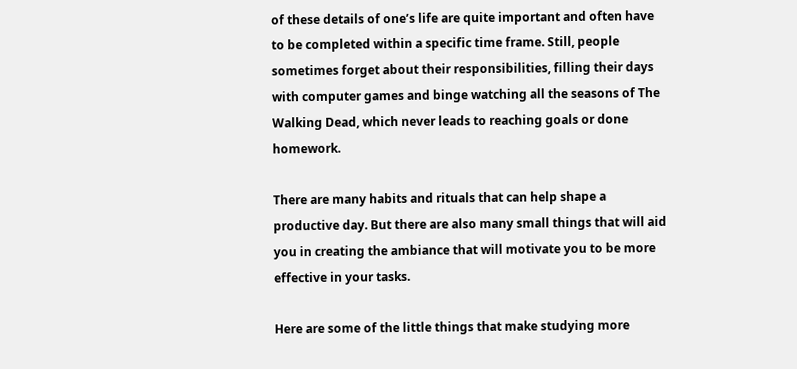of these details of one’s life are quite important and often have to be completed within a specific time frame. Still, people sometimes forget about their responsibilities, filling their days with computer games and binge watching all the seasons of The Walking Dead, which never leads to reaching goals or done homework.

There are many habits and rituals that can help shape a productive day. But there are also many small things that will aid you in creating the ambiance that will motivate you to be more effective in your tasks.

Here are some of the little things that make studying more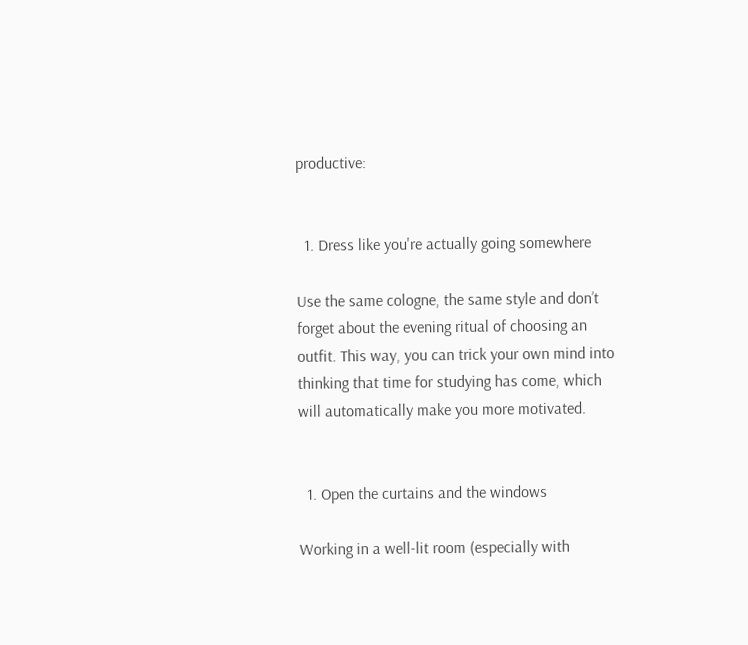productive:


  1. Dress like you're actually going somewhere

Use the same cologne, the same style and don’t forget about the evening ritual of choosing an outfit. This way, you can trick your own mind into thinking that time for studying has come, which will automatically make you more motivated.


  1. Open the curtains and the windows

Working in a well-lit room (especially with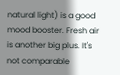natural light) is a good mood booster. Fresh air is another big plus. It's not comparable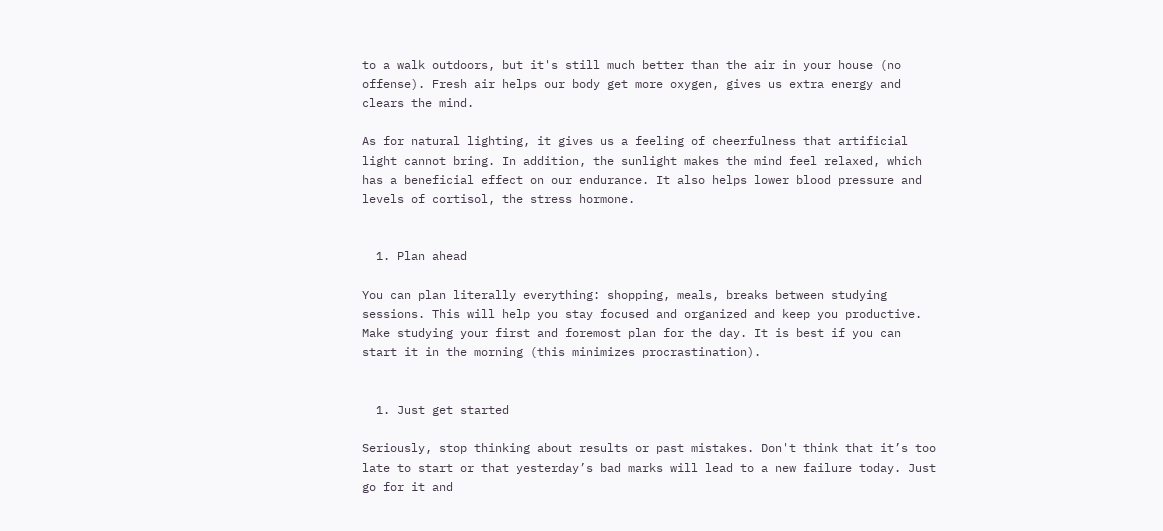to a walk outdoors, but it's still much better than the air in your house (no offense). Fresh air helps our body get more oxygen, gives us extra energy and clears the mind.

As for natural lighting, it gives us a feeling of cheerfulness that artificial light cannot bring. In addition, the sunlight makes the mind feel relaxed, which has a beneficial effect on our endurance. It also helps lower blood pressure and levels of cortisol, the stress hormone.


  1. Plan ahead

You can plan literally everything: shopping, meals, breaks between studying sessions. This will help you stay focused and organized and keep you productive. Make studying your first and foremost plan for the day. It is best if you can start it in the morning (this minimizes procrastination).


  1. Just get started

Seriously, stop thinking about results or past mistakes. Don't think that it’s too late to start or that yesterday’s bad marks will lead to a new failure today. Just go for it and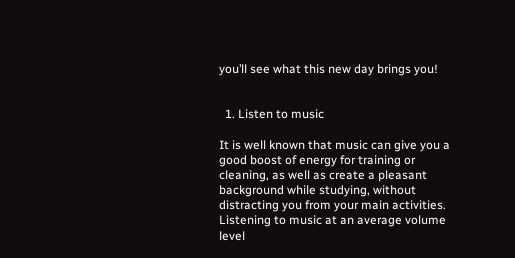you’ll see what this new day brings you!


  1. Listen to music

It is well known that music can give you a good boost of energy for training or cleaning, as well as create a pleasant background while studying, without distracting you from your main activities. Listening to music at an average volume level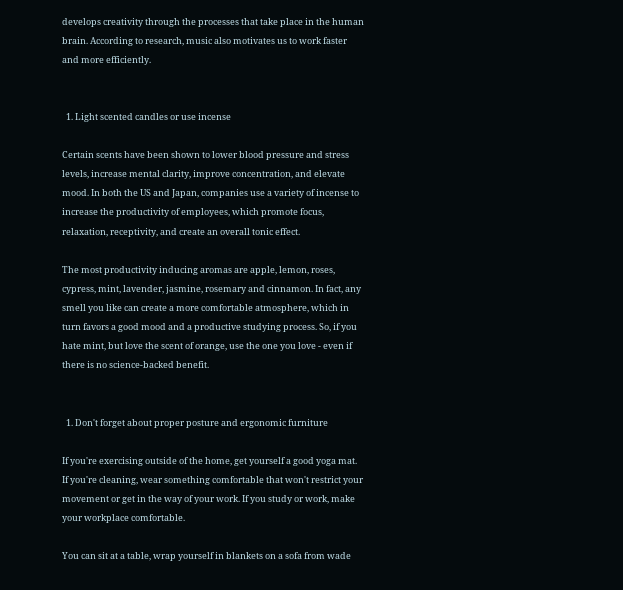develops creativity through the processes that take place in the human brain. According to research, music also motivates us to work faster and more efficiently.


  1. Light scented candles or use incense

Certain scents have been shown to lower blood pressure and stress levels, increase mental clarity, improve concentration, and elevate mood. In both the US and Japan, companies use a variety of incense to increase the productivity of employees, which promote focus, relaxation, receptivity, and create an overall tonic effect.

The most productivity inducing aromas are apple, lemon, roses, cypress, mint, lavender, jasmine, rosemary and cinnamon. In fact, any smell you like can create a more comfortable atmosphere, which in turn favors a good mood and a productive studying process. So, if you hate mint, but love the scent of orange, use the one you love - even if there is no science-backed benefit.


  1. Don't forget about proper posture and ergonomic furniture

If you're exercising outside of the home, get yourself a good yoga mat. If you're cleaning, wear something comfortable that won't restrict your movement or get in the way of your work. If you study or work, make your workplace comfortable.

You can sit at a table, wrap yourself in blankets on a sofa from wade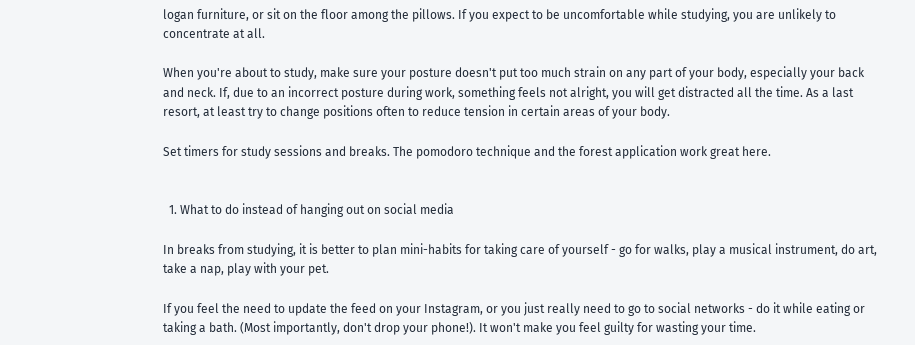logan furniture, or sit on the floor among the pillows. If you expect to be uncomfortable while studying, you are unlikely to concentrate at all.

When you're about to study, make sure your posture doesn't put too much strain on any part of your body, especially your back and neck. If, due to an incorrect posture during work, something feels not alright, you will get distracted all the time. As a last resort, at least try to change positions often to reduce tension in certain areas of your body.

Set timers for study sessions and breaks. The pomodoro technique and the forest application work great here.


  1. What to do instead of hanging out on social media

In breaks from studying, it is better to plan mini-habits for taking care of yourself - go for walks, play a musical instrument, do art, take a nap, play with your pet.

If you feel the need to update the feed on your Instagram, or you just really need to go to social networks - do it while eating or taking a bath. (Most importantly, don't drop your phone!). It won't make you feel guilty for wasting your time.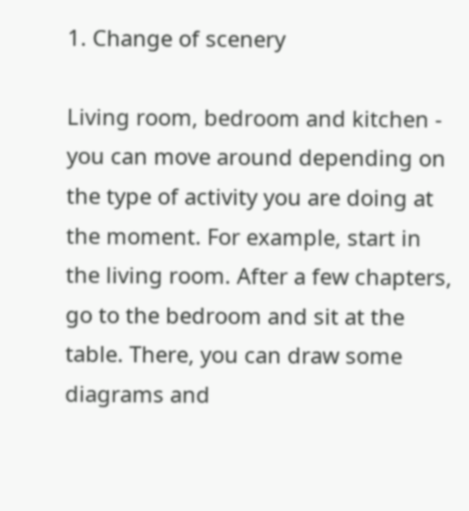1. Change of scenery

Living room, bedroom and kitchen - you can move around depending on the type of activity you are doing at the moment. For example, start in the living room. After a few chapters, go to the bedroom and sit at the table. There, you can draw some diagrams and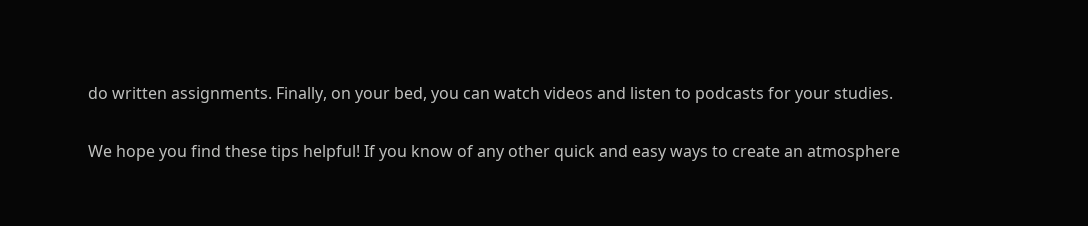do written assignments. Finally, on your bed, you can watch videos and listen to podcasts for your studies.

We hope you find these tips helpful! If you know of any other quick and easy ways to create an atmosphere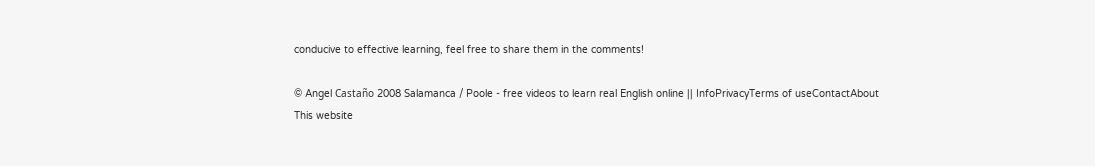conducive to effective learning, feel free to share them in the comments!

© Angel Castaño 2008 Salamanca / Poole - free videos to learn real English online || InfoPrivacyTerms of useContactAbout
This website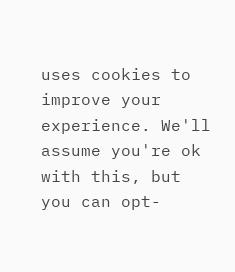uses cookies to improve your experience. We'll assume you're ok with this, but you can opt-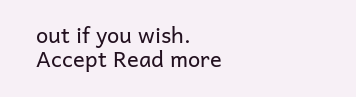out if you wish. Accept Read more